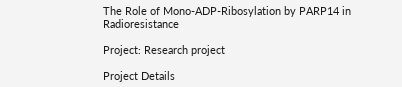The Role of Mono-ADP-Ribosylation by PARP14 in Radioresistance

Project: Research project

Project Details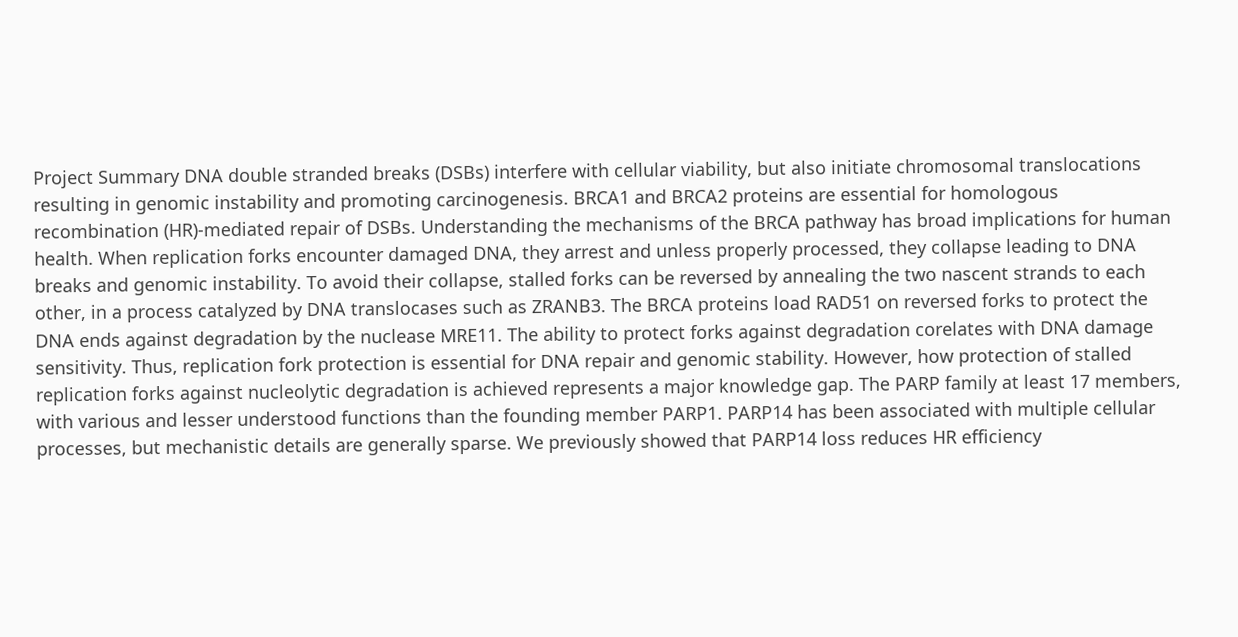Project Summary DNA double stranded breaks (DSBs) interfere with cellular viability, but also initiate chromosomal translocations resulting in genomic instability and promoting carcinogenesis. BRCA1 and BRCA2 proteins are essential for homologous recombination (HR)-mediated repair of DSBs. Understanding the mechanisms of the BRCA pathway has broad implications for human health. When replication forks encounter damaged DNA, they arrest and unless properly processed, they collapse leading to DNA breaks and genomic instability. To avoid their collapse, stalled forks can be reversed by annealing the two nascent strands to each other, in a process catalyzed by DNA translocases such as ZRANB3. The BRCA proteins load RAD51 on reversed forks to protect the DNA ends against degradation by the nuclease MRE11. The ability to protect forks against degradation corelates with DNA damage sensitivity. Thus, replication fork protection is essential for DNA repair and genomic stability. However, how protection of stalled replication forks against nucleolytic degradation is achieved represents a major knowledge gap. The PARP family at least 17 members, with various and lesser understood functions than the founding member PARP1. PARP14 has been associated with multiple cellular processes, but mechanistic details are generally sparse. We previously showed that PARP14 loss reduces HR efficiency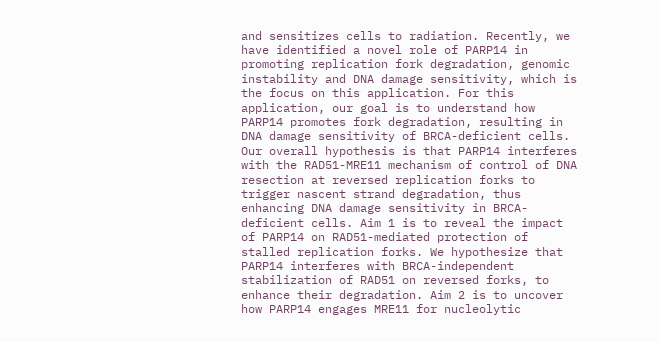and sensitizes cells to radiation. Recently, we have identified a novel role of PARP14 in promoting replication fork degradation, genomic instability and DNA damage sensitivity, which is the focus on this application. For this application, our goal is to understand how PARP14 promotes fork degradation, resulting in DNA damage sensitivity of BRCA-deficient cells. Our overall hypothesis is that PARP14 interferes with the RAD51-MRE11 mechanism of control of DNA resection at reversed replication forks to trigger nascent strand degradation, thus enhancing DNA damage sensitivity in BRCA-deficient cells. Aim 1 is to reveal the impact of PARP14 on RAD51-mediated protection of stalled replication forks. We hypothesize that PARP14 interferes with BRCA-independent stabilization of RAD51 on reversed forks, to enhance their degradation. Aim 2 is to uncover how PARP14 engages MRE11 for nucleolytic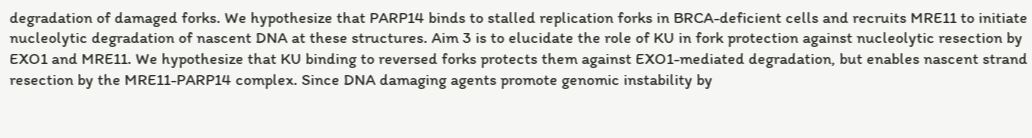degradation of damaged forks. We hypothesize that PARP14 binds to stalled replication forks in BRCA-deficient cells and recruits MRE11 to initiate nucleolytic degradation of nascent DNA at these structures. Aim 3 is to elucidate the role of KU in fork protection against nucleolytic resection by EXO1 and MRE11. We hypothesize that KU binding to reversed forks protects them against EXO1-mediated degradation, but enables nascent strand resection by the MRE11-PARP14 complex. Since DNA damaging agents promote genomic instability by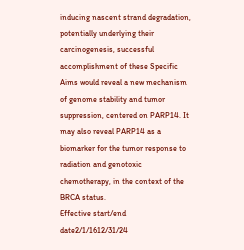inducing nascent strand degradation, potentially underlying their carcinogenesis, successful accomplishment of these Specific Aims would reveal a new mechanism of genome stability and tumor suppression, centered on PARP14. It may also reveal PARP14 as a biomarker for the tumor response to radiation and genotoxic chemotherapy, in the context of the BRCA status.
Effective start/end date2/1/1612/31/24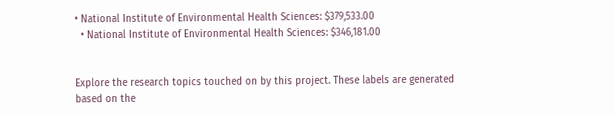• National Institute of Environmental Health Sciences: $379,533.00
  • National Institute of Environmental Health Sciences: $346,181.00


Explore the research topics touched on by this project. These labels are generated based on the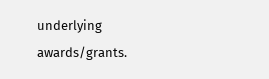underlying awards/grants.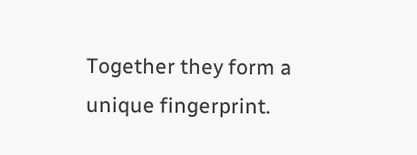Together they form a unique fingerprint.